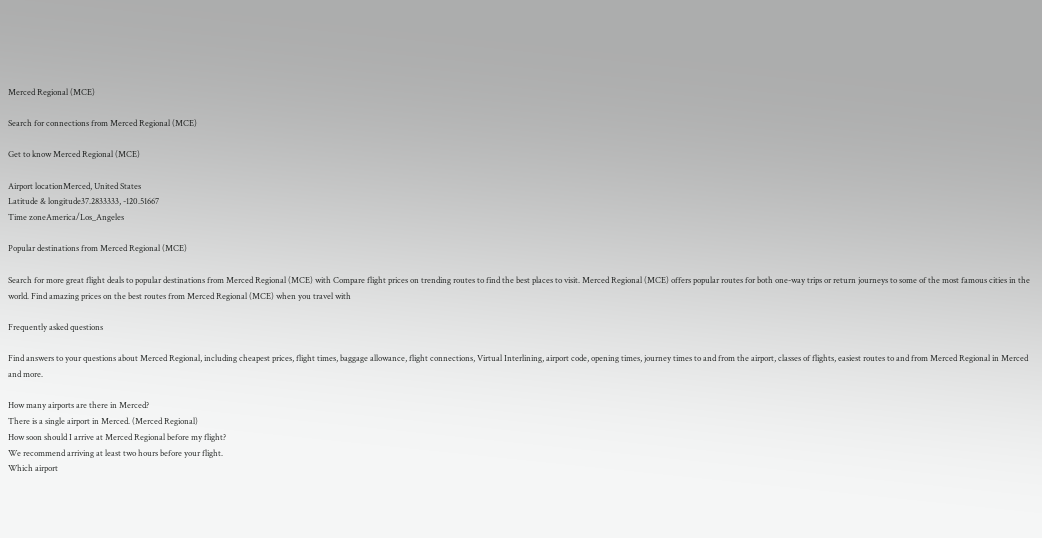Merced Regional (MCE)

Search for connections from Merced Regional (MCE)

Get to know Merced Regional (MCE)

Airport locationMerced, United States
Latitude & longitude37.2833333, -120.51667
Time zoneAmerica/Los_Angeles

Popular destinations from Merced Regional (MCE)

Search for more great flight deals to popular destinations from Merced Regional (MCE) with Compare flight prices on trending routes to find the best places to visit. Merced Regional (MCE) offers popular routes for both one-way trips or return journeys to some of the most famous cities in the world. Find amazing prices on the best routes from Merced Regional (MCE) when you travel with

Frequently asked questions

Find answers to your questions about Merced Regional, including cheapest prices, flight times, baggage allowance, flight connections, Virtual Interlining, airport code, opening times, journey times to and from the airport, classes of flights, easiest routes to and from Merced Regional in Merced and more.

How many airports are there in Merced?
There is a single airport in Merced. (Merced Regional)
How soon should I arrive at Merced Regional before my flight?
We recommend arriving at least two hours before your flight.
Which airport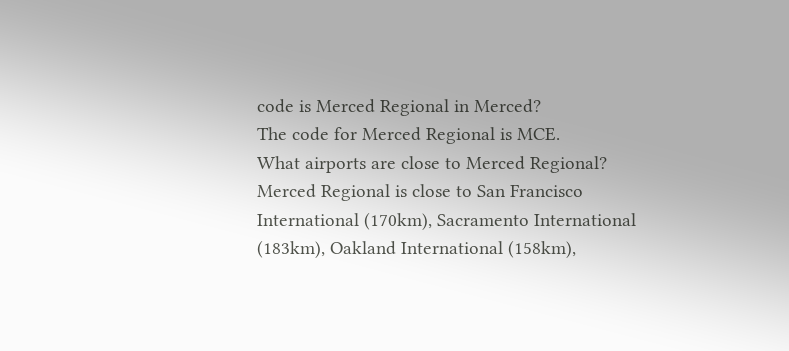code is Merced Regional in Merced?
The code for Merced Regional is MCE.
What airports are close to Merced Regional?
Merced Regional is close to San Francisco International (170km), Sacramento International (183km), Oakland International (158km),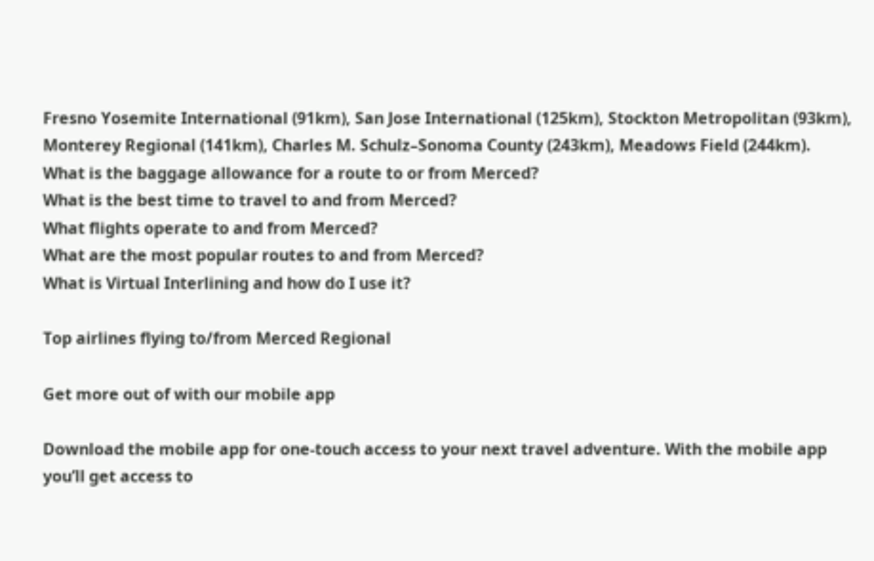Fresno Yosemite International (91km), San Jose International (125km), Stockton Metropolitan (93km), Monterey Regional (141km), Charles M. Schulz–Sonoma County (243km), Meadows Field (244km).
What is the baggage allowance for a route to or from Merced?
What is the best time to travel to and from Merced?
What flights operate to and from Merced?
What are the most popular routes to and from Merced?
What is Virtual Interlining and how do I use it?

Top airlines flying to/from Merced Regional

Get more out of with our mobile app

Download the mobile app for one-touch access to your next travel adventure. With the mobile app you’ll get access to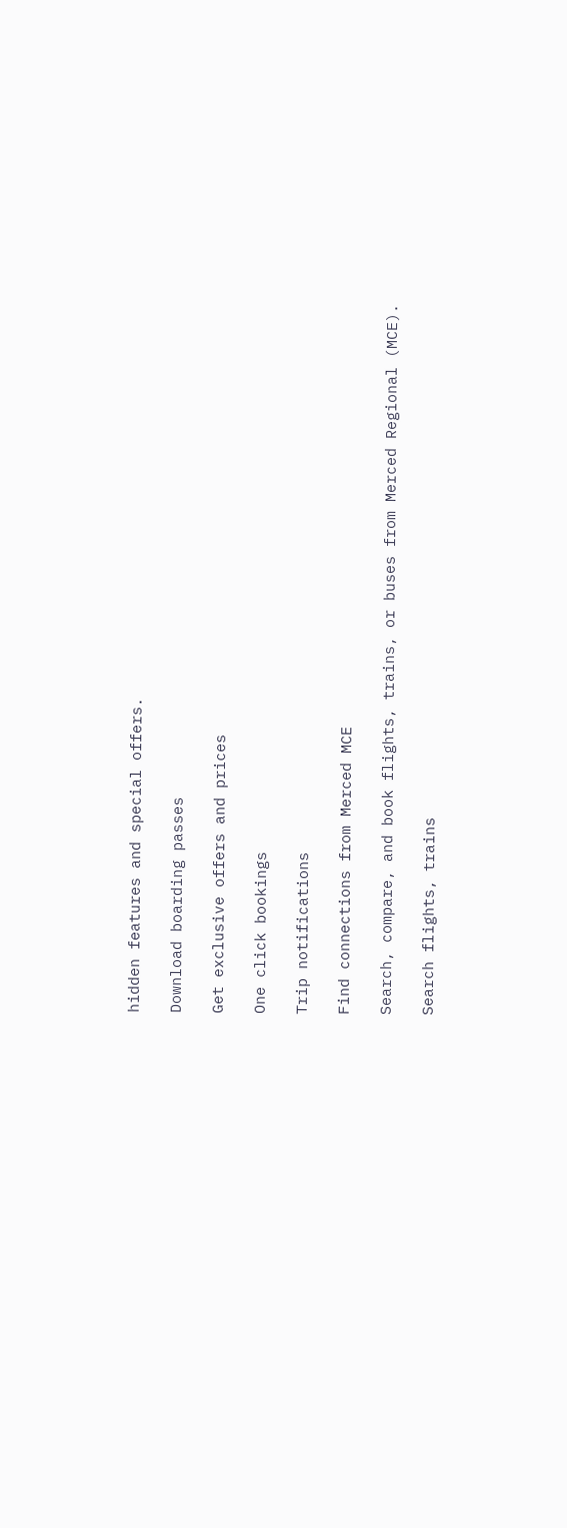hidden features and special offers.

Download boarding passes

Get exclusive offers and prices

One click bookings

Trip notifications

Find connections from Merced MCE

Search, compare, and book flights, trains, or buses from Merced Regional (MCE).

Search flights, trains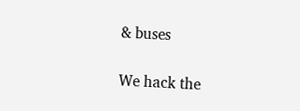& buses

We hack the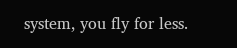system, you fly for less.